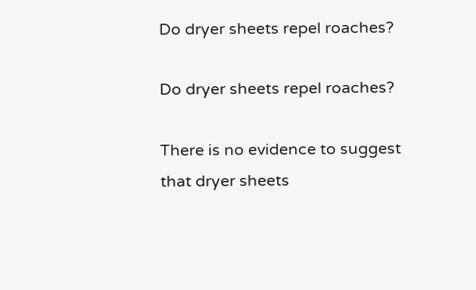Do dryer sheets repel roaches?

Do dryer sheets repel roaches?

There is no evidence to suggest that dryer sheets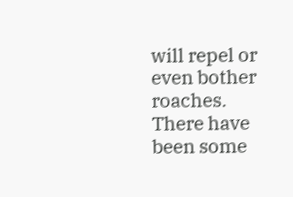will repel or even bother roaches. There have been some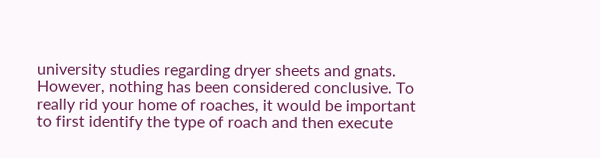university studies regarding dryer sheets and gnats. However, nothing has been considered conclusive. To really rid your home of roaches, it would be important to first identify the type of roach and then execute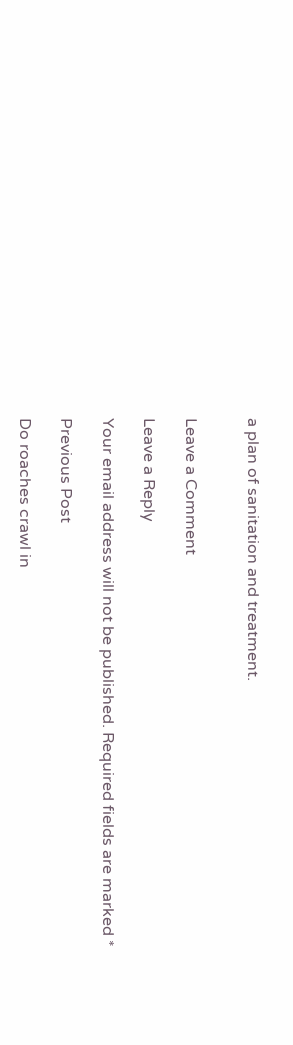a plan of sanitation and treatment.


Leave a Comment

Leave a Reply

Your email address will not be published. Required fields are marked *

Previous Post

Do roaches crawl in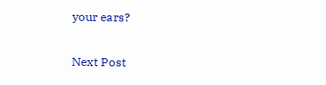your ears?

Next Post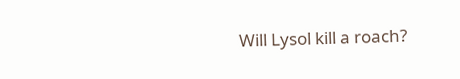Will Lysol kill a roach?